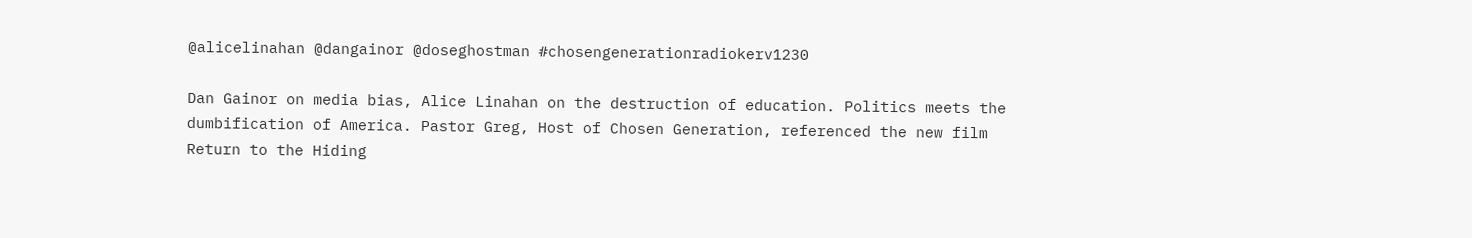@alicelinahan @dangainor @doseghostman #chosengenerationradiokerv1230

Dan Gainor on media bias, Alice Linahan on the destruction of education. Politics meets the dumbification of America. Pastor Greg, Host of Chosen Generation, referenced the new film Return to the Hiding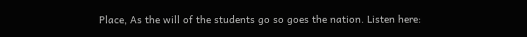Place, As the will of the students go so goes the nation. Listen here: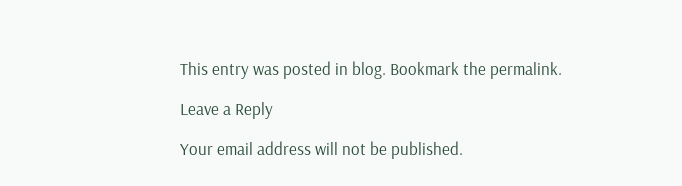This entry was posted in blog. Bookmark the permalink.

Leave a Reply

Your email address will not be published.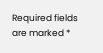Required fields are marked *